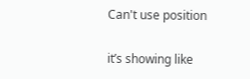Can't use position

it’s showing like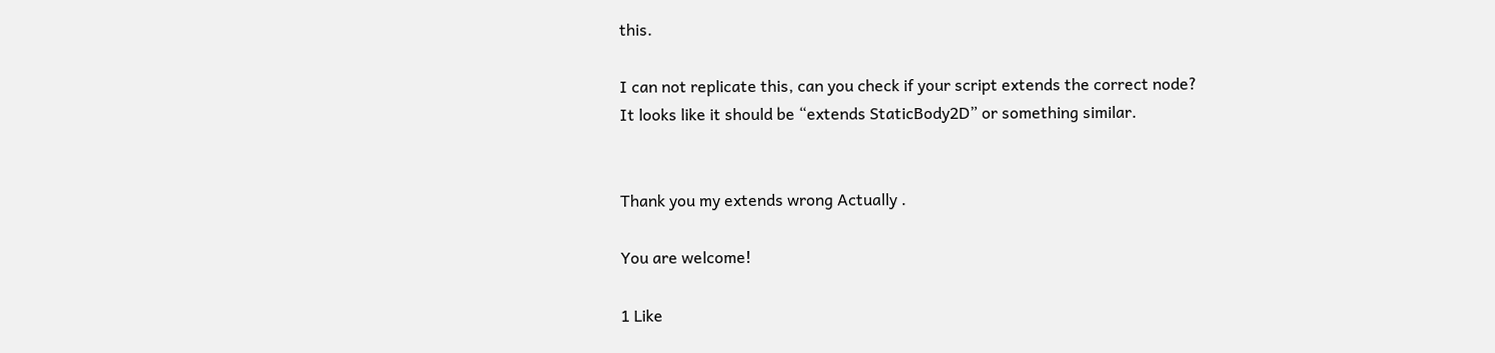this.

I can not replicate this, can you check if your script extends the correct node?
It looks like it should be “extends StaticBody2D” or something similar.


Thank you my extends wrong Actually .

You are welcome!

1 Like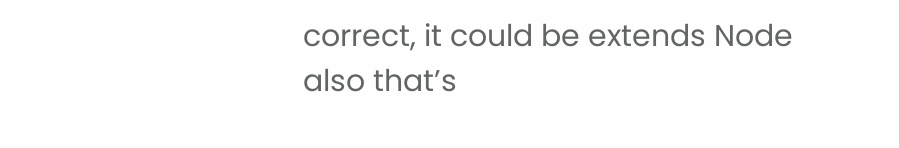correct, it could be extends Node
also that’s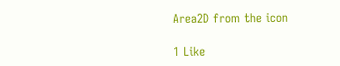Area2D from the icon

1 Like